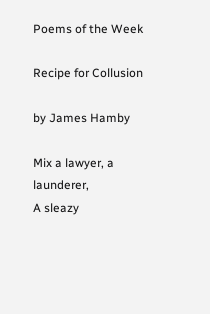Poems of the Week

Recipe for Collusion

by James Hamby

Mix a lawyer, a launderer,
A sleazy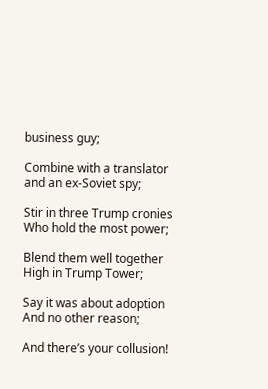business guy;

Combine with a translator
and an ex-Soviet spy;

Stir in three Trump cronies
Who hold the most power;

Blend them well together
High in Trump Tower;

Say it was about adoption
And no other reason;

And there’s your collusion!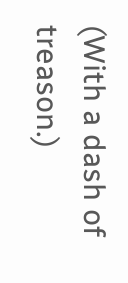(With a dash of treason.)